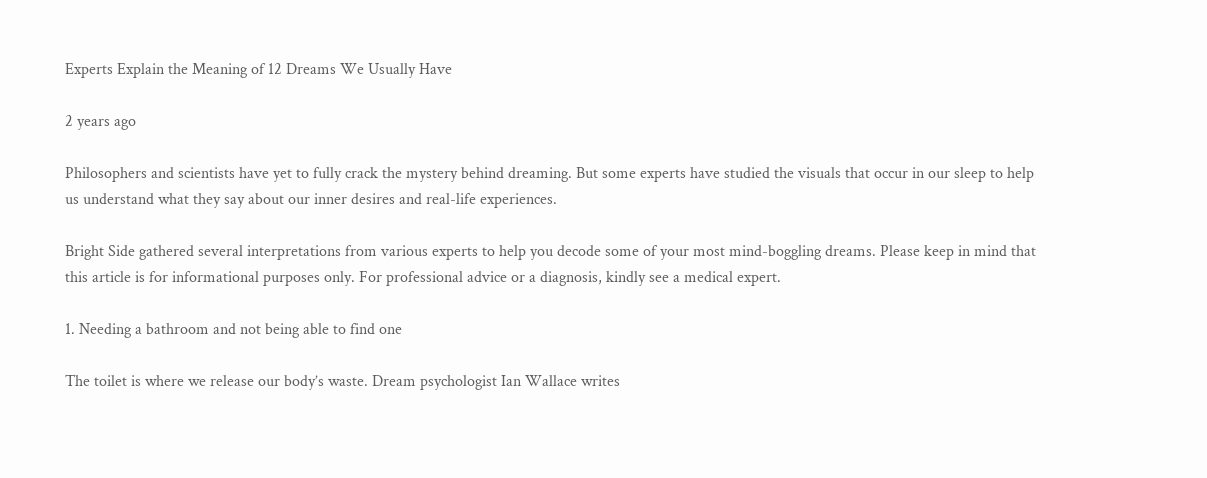Experts Explain the Meaning of 12 Dreams We Usually Have

2 years ago

Philosophers and scientists have yet to fully crack the mystery behind dreaming. But some experts have studied the visuals that occur in our sleep to help us understand what they say about our inner desires and real-life experiences.

Bright Side gathered several interpretations from various experts to help you decode some of your most mind-boggling dreams. Please keep in mind that this article is for informational purposes only. For professional advice or a diagnosis, kindly see a medical expert.

1. Needing a bathroom and not being able to find one

The toilet is where we release our body’s waste. Dream psychologist Ian Wallace writes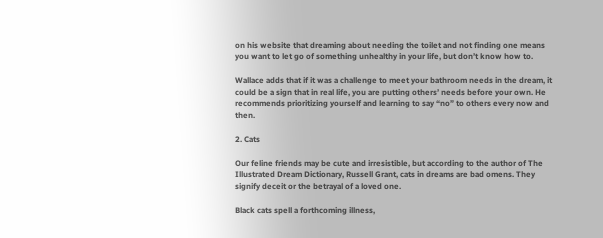on his website that dreaming about needing the toilet and not finding one means you want to let go of something unhealthy in your life, but don’t know how to.

Wallace adds that if it was a challenge to meet your bathroom needs in the dream, it could be a sign that in real life, you are putting others’ needs before your own. He recommends prioritizing yourself and learning to say “no” to others every now and then.

2. Cats

Our feline friends may be cute and irresistible, but according to the author of The Illustrated Dream Dictionary, Russell Grant, cats in dreams are bad omens. They signify deceit or the betrayal of a loved one.

Black cats spell a forthcoming illness,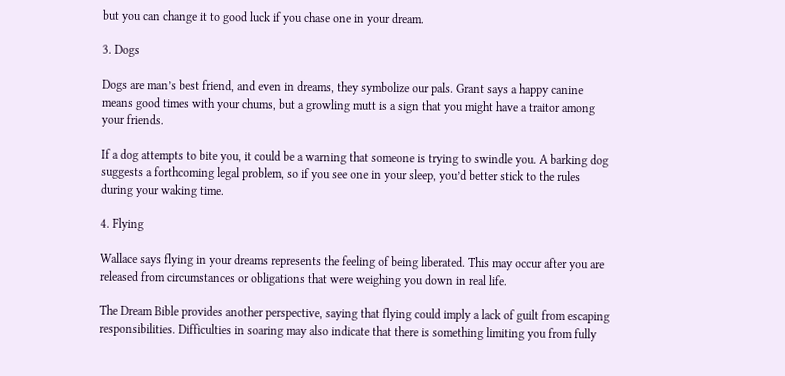but you can change it to good luck if you chase one in your dream.

3. Dogs

Dogs are man’s best friend, and even in dreams, they symbolize our pals. Grant says a happy canine means good times with your chums, but a growling mutt is a sign that you might have a traitor among your friends.

If a dog attempts to bite you, it could be a warning that someone is trying to swindle you. A barking dog suggests a forthcoming legal problem, so if you see one in your sleep, you’d better stick to the rules during your waking time.

4. Flying

Wallace says flying in your dreams represents the feeling of being liberated. This may occur after you are released from circumstances or obligations that were weighing you down in real life.

The Dream Bible provides another perspective, saying that flying could imply a lack of guilt from escaping responsibilities. Difficulties in soaring may also indicate that there is something limiting you from fully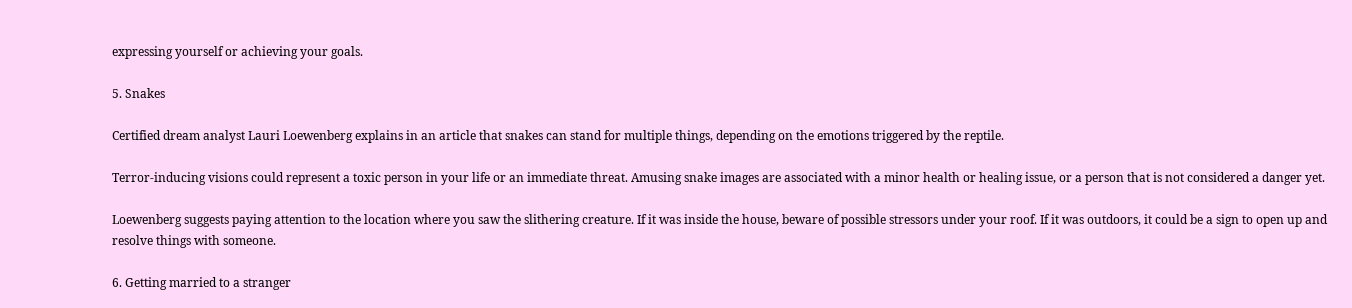expressing yourself or achieving your goals.

5. Snakes

Certified dream analyst Lauri Loewenberg explains in an article that snakes can stand for multiple things, depending on the emotions triggered by the reptile.

Terror-inducing visions could represent a toxic person in your life or an immediate threat. Amusing snake images are associated with a minor health or healing issue, or a person that is not considered a danger yet.

Loewenberg suggests paying attention to the location where you saw the slithering creature. If it was inside the house, beware of possible stressors under your roof. If it was outdoors, it could be a sign to open up and resolve things with someone.

6. Getting married to a stranger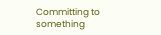Committing to something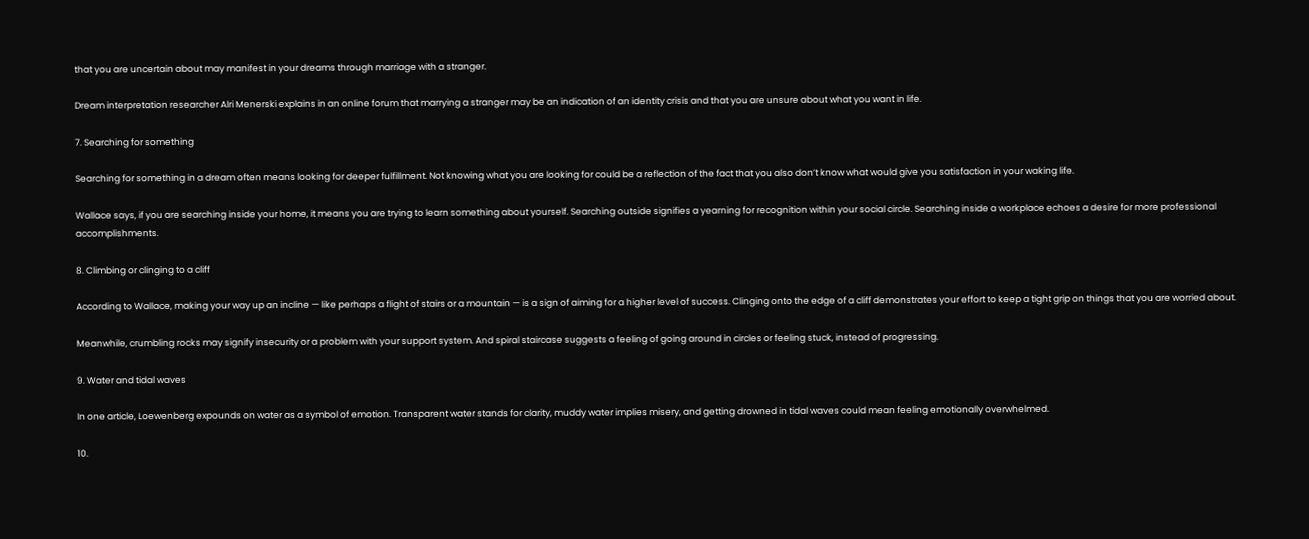that you are uncertain about may manifest in your dreams through marriage with a stranger.

Dream interpretation researcher Alri Menerski explains in an online forum that marrying a stranger may be an indication of an identity crisis and that you are unsure about what you want in life.

7. Searching for something

Searching for something in a dream often means looking for deeper fulfillment. Not knowing what you are looking for could be a reflection of the fact that you also don’t know what would give you satisfaction in your waking life.

Wallace says, if you are searching inside your home, it means you are trying to learn something about yourself. Searching outside signifies a yearning for recognition within your social circle. Searching inside a workplace echoes a desire for more professional accomplishments.

8. Climbing or clinging to a cliff

According to Wallace, making your way up an incline — like perhaps a flight of stairs or a mountain — is a sign of aiming for a higher level of success. Clinging onto the edge of a cliff demonstrates your effort to keep a tight grip on things that you are worried about.

Meanwhile, crumbling rocks may signify insecurity or a problem with your support system. And spiral staircase suggests a feeling of going around in circles or feeling stuck, instead of progressing.

9. Water and tidal waves

In one article, Loewenberg expounds on water as a symbol of emotion. Transparent water stands for clarity, muddy water implies misery, and getting drowned in tidal waves could mean feeling emotionally overwhelmed.

10.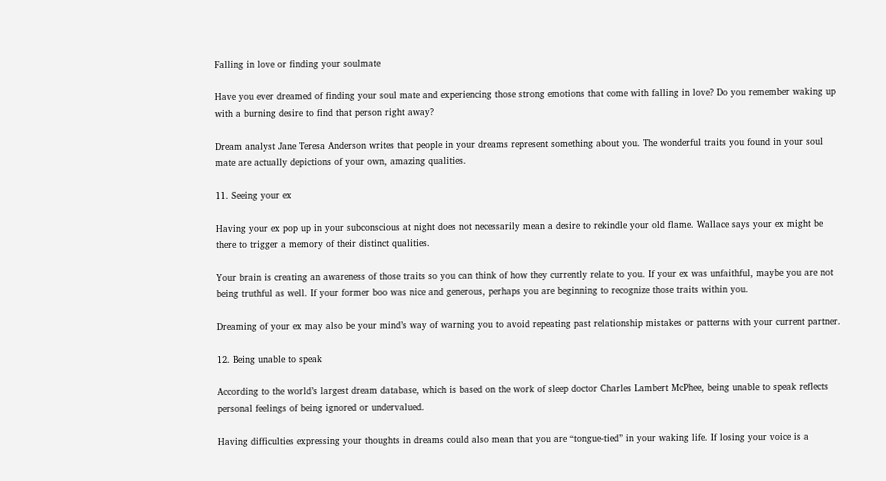Falling in love or finding your soulmate

Have you ever dreamed of finding your soul mate and experiencing those strong emotions that come with falling in love? Do you remember waking up with a burning desire to find that person right away?

Dream analyst Jane Teresa Anderson writes that people in your dreams represent something about you. The wonderful traits you found in your soul mate are actually depictions of your own, amazing qualities.

11. Seeing your ex

Having your ex pop up in your subconscious at night does not necessarily mean a desire to rekindle your old flame. Wallace says your ex might be there to trigger a memory of their distinct qualities.

Your brain is creating an awareness of those traits so you can think of how they currently relate to you. If your ex was unfaithful, maybe you are not being truthful as well. If your former boo was nice and generous, perhaps you are beginning to recognize those traits within you.

Dreaming of your ex may also be your mind’s way of warning you to avoid repeating past relationship mistakes or patterns with your current partner.

12. Being unable to speak

According to the world’s largest dream database, which is based on the work of sleep doctor Charles Lambert McPhee, being unable to speak reflects personal feelings of being ignored or undervalued.

Having difficulties expressing your thoughts in dreams could also mean that you are “tongue-tied” in your waking life. If losing your voice is a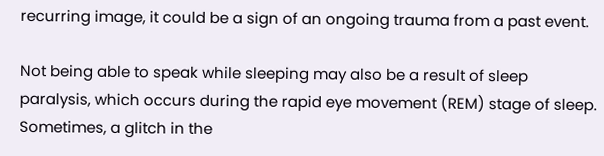recurring image, it could be a sign of an ongoing trauma from a past event.

Not being able to speak while sleeping may also be a result of sleep paralysis, which occurs during the rapid eye movement (REM) stage of sleep. Sometimes, a glitch in the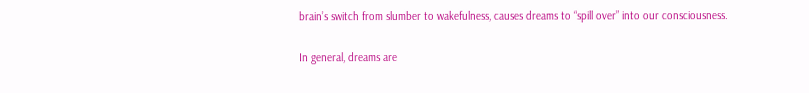brain’s switch from slumber to wakefulness, causes dreams to “spill over” into our consciousness.

In general, dreams are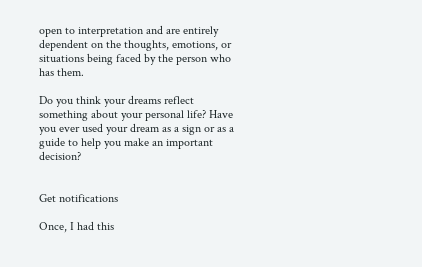open to interpretation and are entirely dependent on the thoughts, emotions, or situations being faced by the person who has them.

Do you think your dreams reflect something about your personal life? Have you ever used your dream as a sign or as a guide to help you make an important decision?


Get notifications

Once, I had this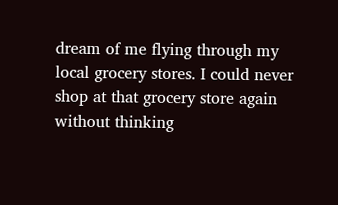dream of me flying through my local grocery stores. I could never shop at that grocery store again without thinking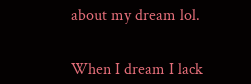about my dream lol.


When I dream I lack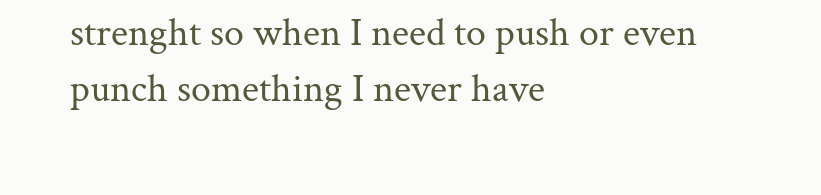strenght so when I need to push or even punch something I never have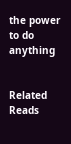the power to do anything


Related Reads